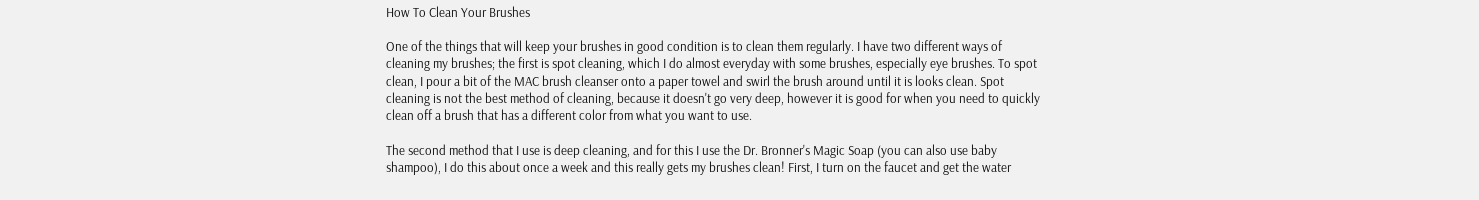How To Clean Your Brushes

One of the things that will keep your brushes in good condition is to clean them regularly. I have two different ways of cleaning my brushes; the first is spot cleaning, which I do almost everyday with some brushes, especially eye brushes. To spot clean, I pour a bit of the MAC brush cleanser onto a paper towel and swirl the brush around until it is looks clean. Spot cleaning is not the best method of cleaning, because it doesn't go very deep, however it is good for when you need to quickly clean off a brush that has a different color from what you want to use.

The second method that I use is deep cleaning, and for this I use the Dr. Bronner's Magic Soap (you can also use baby shampoo), I do this about once a week and this really gets my brushes clean! First, I turn on the faucet and get the water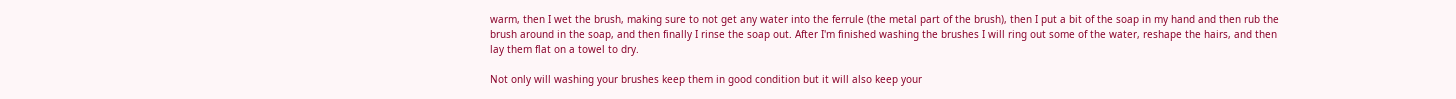warm, then I wet the brush, making sure to not get any water into the ferrule (the metal part of the brush), then I put a bit of the soap in my hand and then rub the brush around in the soap, and then finally I rinse the soap out. After I'm finished washing the brushes I will ring out some of the water, reshape the hairs, and then lay them flat on a towel to dry.

Not only will washing your brushes keep them in good condition but it will also keep your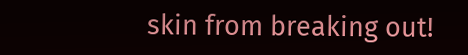skin from breaking out!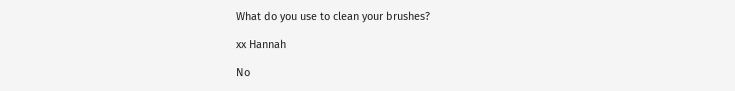What do you use to clean your brushes?

xx Hannah

No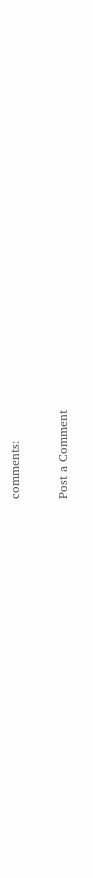comments:

Post a Comment